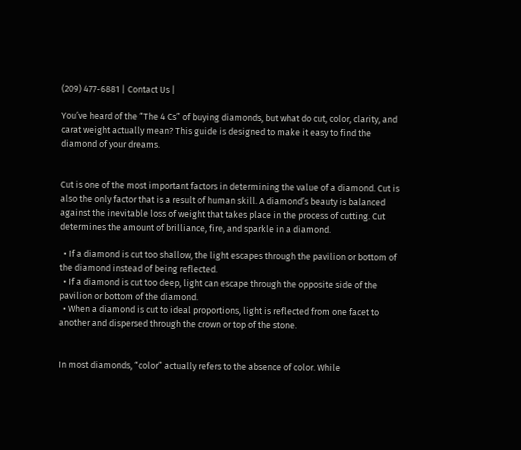(209) 477-6881 | Contact Us |

You’ve heard of the “The 4 Cs” of buying diamonds, but what do cut, color, clarity, and carat weight actually mean? This guide is designed to make it easy to find the diamond of your dreams.


Cut is one of the most important factors in determining the value of a diamond. Cut is also the only factor that is a result of human skill. A diamond’s beauty is balanced against the inevitable loss of weight that takes place in the process of cutting. Cut determines the amount of brilliance, fire, and sparkle in a diamond.

  • If a diamond is cut too shallow, the light escapes through the pavilion or bottom of the diamond instead of being reflected.
  • If a diamond is cut too deep, light can escape through the opposite side of the pavilion or bottom of the diamond.
  • When a diamond is cut to ideal proportions, light is reflected from one facet to another and dispersed through the crown or top of the stone.


In most diamonds, “color” actually refers to the absence of color. While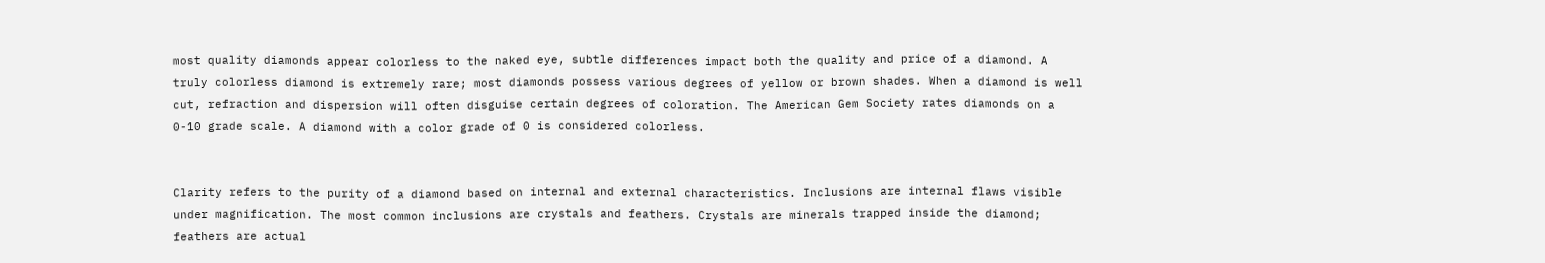most quality diamonds appear colorless to the naked eye, subtle differences impact both the quality and price of a diamond. A truly colorless diamond is extremely rare; most diamonds possess various degrees of yellow or brown shades. When a diamond is well cut, refraction and dispersion will often disguise certain degrees of coloration. The American Gem Society rates diamonds on a 0-10 grade scale. A diamond with a color grade of 0 is considered colorless.


Clarity refers to the purity of a diamond based on internal and external characteristics. Inclusions are internal flaws visible under magnification. The most common inclusions are crystals and feathers. Crystals are minerals trapped inside the diamond; feathers are actual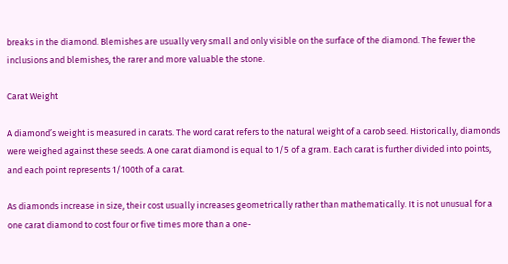breaks in the diamond. Blemishes are usually very small and only visible on the surface of the diamond. The fewer the inclusions and blemishes, the rarer and more valuable the stone.

Carat Weight

A diamond’s weight is measured in carats. The word carat refers to the natural weight of a carob seed. Historically, diamonds were weighed against these seeds. A one carat diamond is equal to 1/5 of a gram. Each carat is further divided into points, and each point represents 1/100th of a carat.

As diamonds increase in size, their cost usually increases geometrically rather than mathematically. It is not unusual for a one carat diamond to cost four or five times more than a one-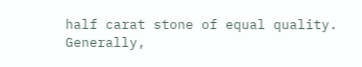half carat stone of equal quality. Generally,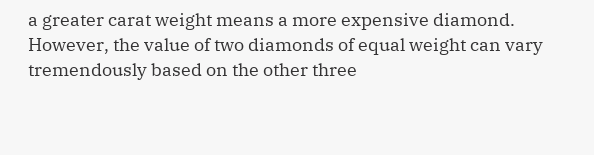a greater carat weight means a more expensive diamond. However, the value of two diamonds of equal weight can vary tremendously based on the other three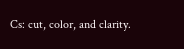Cs: cut, color, and clarity.